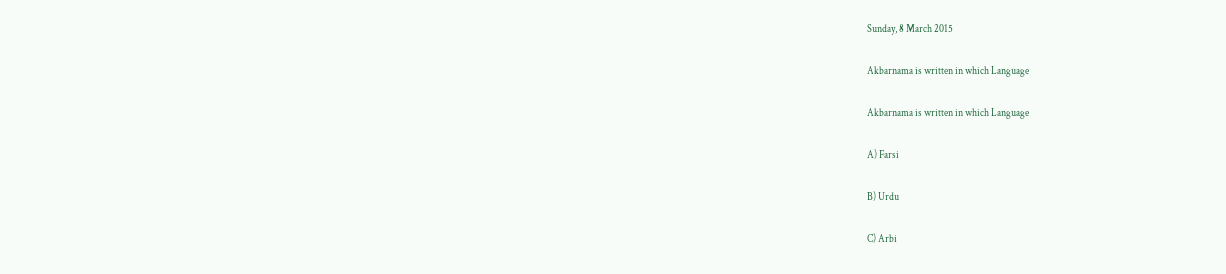Sunday, 8 March 2015

Akbarnama is written in which Language

Akbarnama is written in which Language

A) Farsi

B) Urdu

C) Arbi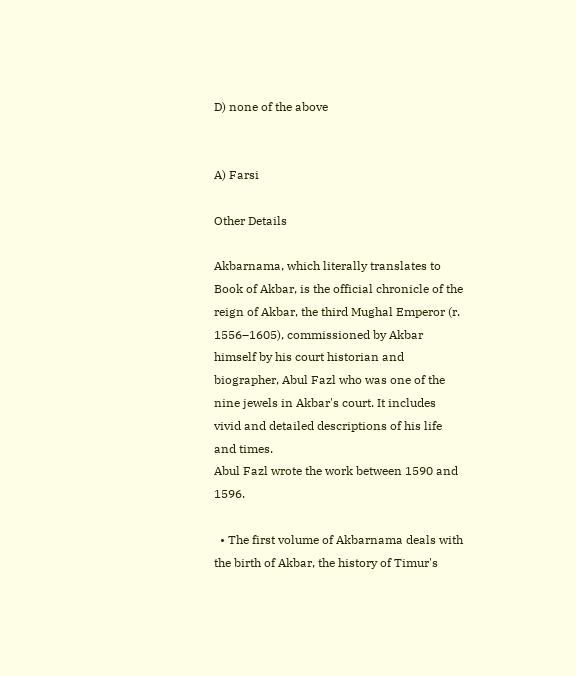D) none of the above


A) Farsi

Other Details

Akbarnama, which literally translates to Book of Akbar, is the official chronicle of the reign of Akbar, the third Mughal Emperor (r. 1556–1605), commissioned by Akbar himself by his court historian and biographer, Abul Fazl who was one of the nine jewels in Akbar's court. It includes vivid and detailed descriptions of his life and times.
Abul Fazl wrote the work between 1590 and 1596.

  • The first volume of Akbarnama deals with the birth of Akbar, the history of Timur's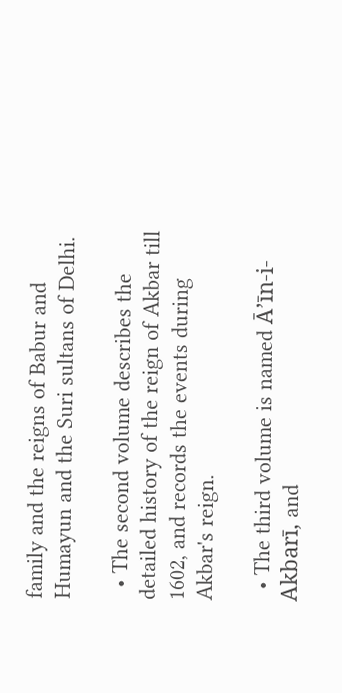family and the reigns of Babur and Humayun and the Suri sultans of Delhi.

  • The second volume describes the detailed history of the reign of Akbar till 1602, and records the events during Akbar's reign.

  • The third volume is named Ā’īn-i-Akbarī, and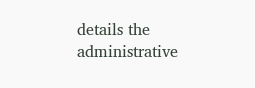details the administrative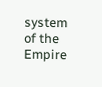system of the Empire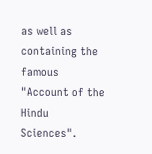as well as containing the famous "Account of the Hindu Sciences".